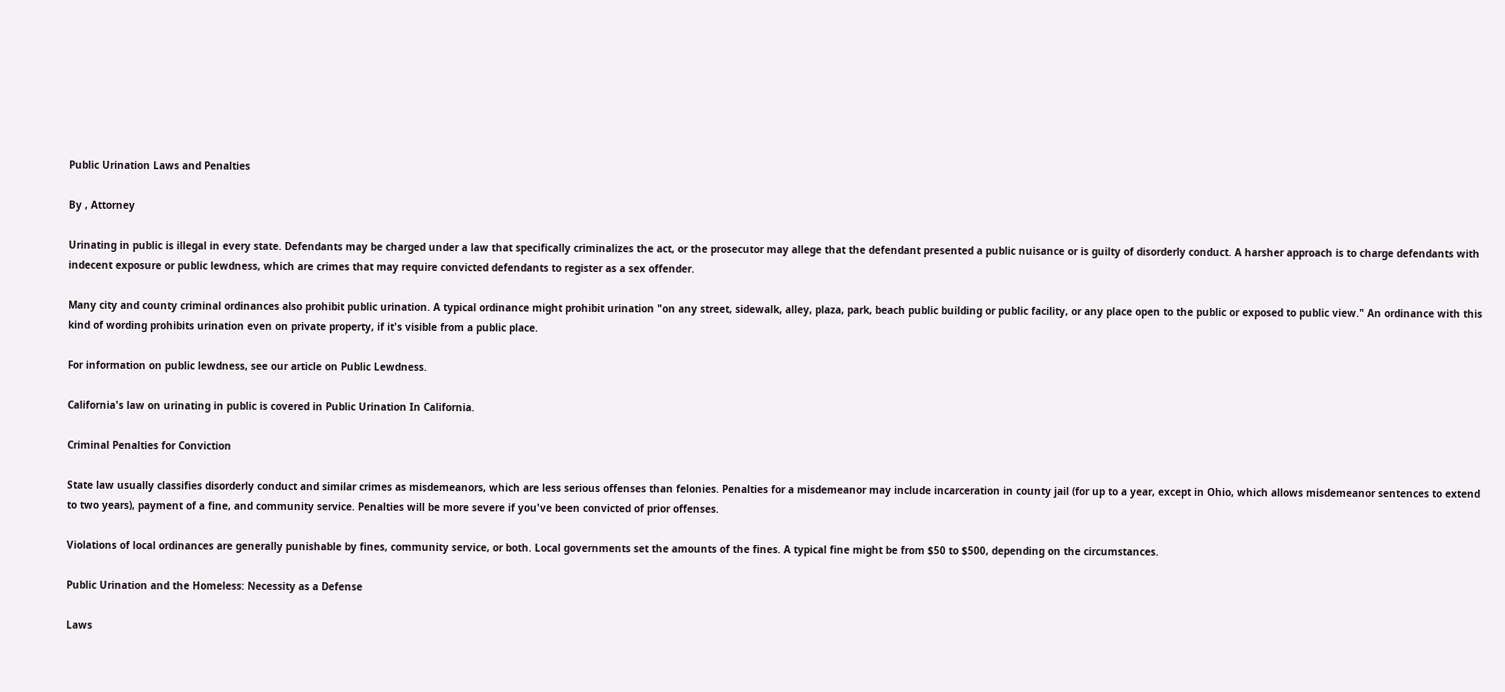Public Urination Laws and Penalties

By , Attorney

Urinating in public is illegal in every state. Defendants may be charged under a law that specifically criminalizes the act, or the prosecutor may allege that the defendant presented a public nuisance or is guilty of disorderly conduct. A harsher approach is to charge defendants with indecent exposure or public lewdness, which are crimes that may require convicted defendants to register as a sex offender.

Many city and county criminal ordinances also prohibit public urination. A typical ordinance might prohibit urination "on any street, sidewalk, alley, plaza, park, beach public building or public facility, or any place open to the public or exposed to public view." An ordinance with this kind of wording prohibits urination even on private property, if it's visible from a public place.

For information on public lewdness, see our article on Public Lewdness.

California's law on urinating in public is covered in Public Urination In California.

Criminal Penalties for Conviction

State law usually classifies disorderly conduct and similar crimes as misdemeanors, which are less serious offenses than felonies. Penalties for a misdemeanor may include incarceration in county jail (for up to a year, except in Ohio, which allows misdemeanor sentences to extend to two years), payment of a fine, and community service. Penalties will be more severe if you've been convicted of prior offenses.

Violations of local ordinances are generally punishable by fines, community service, or both. Local governments set the amounts of the fines. A typical fine might be from $50 to $500, depending on the circumstances.

Public Urination and the Homeless: Necessity as a Defense

Laws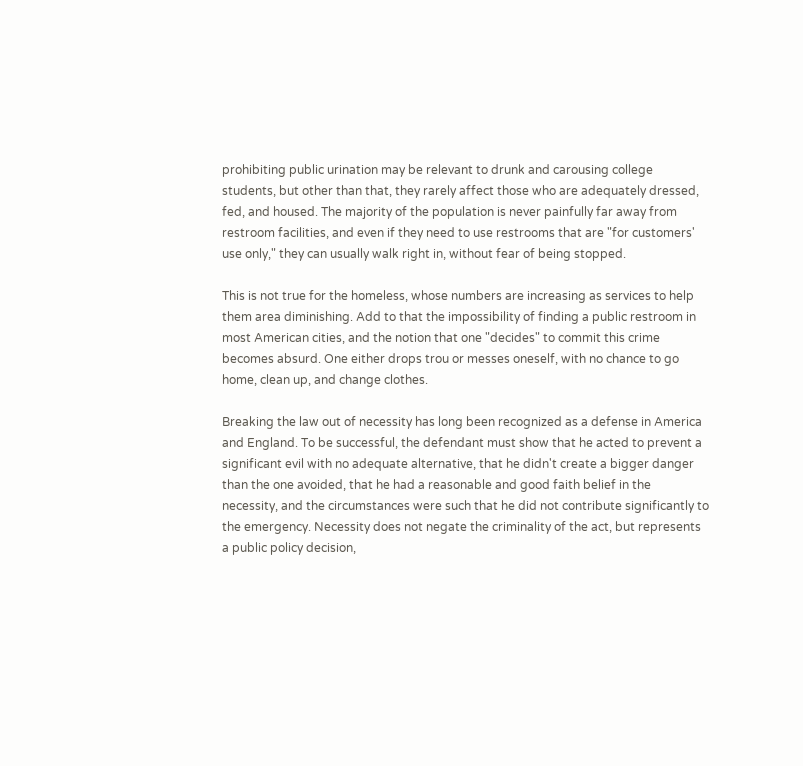prohibiting public urination may be relevant to drunk and carousing college students, but other than that, they rarely affect those who are adequately dressed, fed, and housed. The majority of the population is never painfully far away from restroom facilities, and even if they need to use restrooms that are "for customers' use only," they can usually walk right in, without fear of being stopped.

This is not true for the homeless, whose numbers are increasing as services to help them area diminishing. Add to that the impossibility of finding a public restroom in most American cities, and the notion that one "decides" to commit this crime becomes absurd. One either drops trou or messes oneself, with no chance to go home, clean up, and change clothes.

Breaking the law out of necessity has long been recognized as a defense in America and England. To be successful, the defendant must show that he acted to prevent a significant evil with no adequate alternative, that he didn't create a bigger danger than the one avoided, that he had a reasonable and good faith belief in the necessity, and the circumstances were such that he did not contribute significantly to the emergency. Necessity does not negate the criminality of the act, but represents a public policy decision,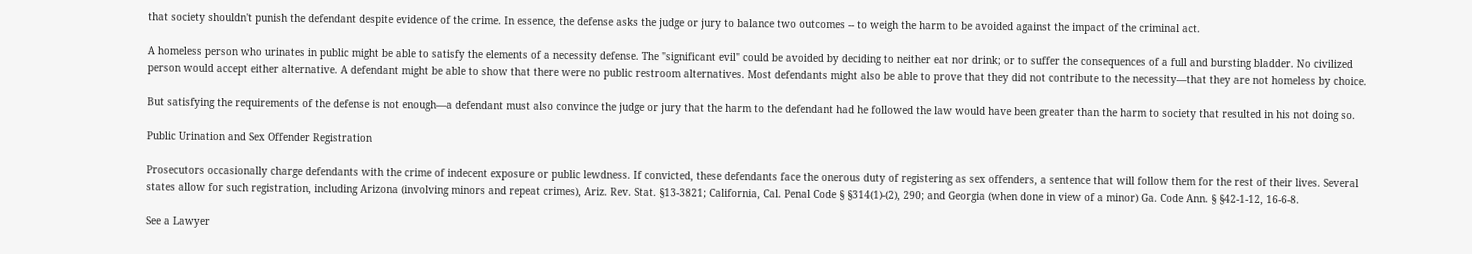that society shouldn't punish the defendant despite evidence of the crime. In essence, the defense asks the judge or jury to balance two outcomes -- to weigh the harm to be avoided against the impact of the criminal act.

A homeless person who urinates in public might be able to satisfy the elements of a necessity defense. The "significant evil" could be avoided by deciding to neither eat nor drink; or to suffer the consequences of a full and bursting bladder. No civilized person would accept either alternative. A defendant might be able to show that there were no public restroom alternatives. Most defendants might also be able to prove that they did not contribute to the necessity—that they are not homeless by choice.

But satisfying the requirements of the defense is not enough—a defendant must also convince the judge or jury that the harm to the defendant had he followed the law would have been greater than the harm to society that resulted in his not doing so.

Public Urination and Sex Offender Registration

Prosecutors occasionally charge defendants with the crime of indecent exposure or public lewdness. If convicted, these defendants face the onerous duty of registering as sex offenders, a sentence that will follow them for the rest of their lives. Several states allow for such registration, including Arizona (involving minors and repeat crimes), Ariz. Rev. Stat. §13-3821; California, Cal. Penal Code § §314(1)-(2), 290; and Georgia (when done in view of a minor) Ga. Code Ann. § §42-1-12, 16-6-8.

See a Lawyer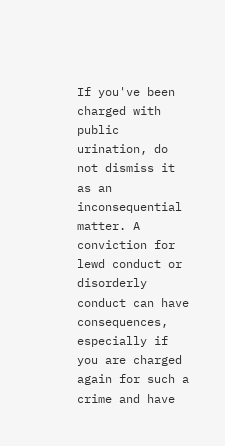If you've been charged with public urination, do not dismiss it as an inconsequential matter. A conviction for lewd conduct or disorderly conduct can have consequences, especially if you are charged again for such a crime and have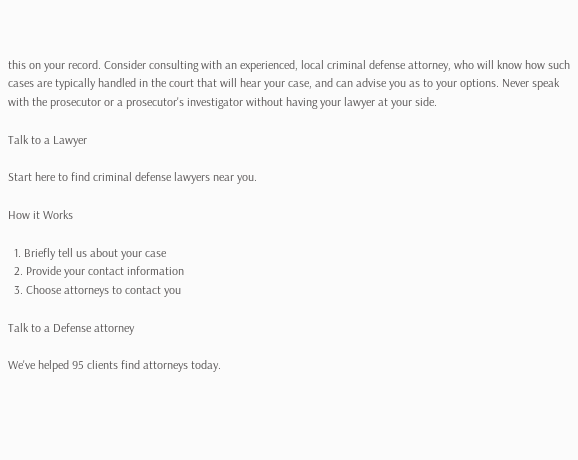this on your record. Consider consulting with an experienced, local criminal defense attorney, who will know how such cases are typically handled in the court that will hear your case, and can advise you as to your options. Never speak with the prosecutor or a prosecutor's investigator without having your lawyer at your side.

Talk to a Lawyer

Start here to find criminal defense lawyers near you.

How it Works

  1. Briefly tell us about your case
  2. Provide your contact information
  3. Choose attorneys to contact you

Talk to a Defense attorney

We've helped 95 clients find attorneys today.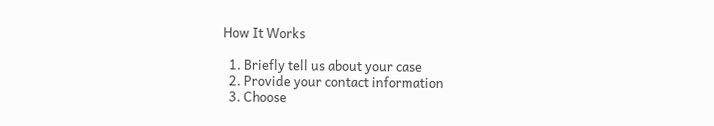How It Works

  1. Briefly tell us about your case
  2. Provide your contact information
  3. Choose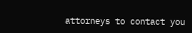attorneys to contact you